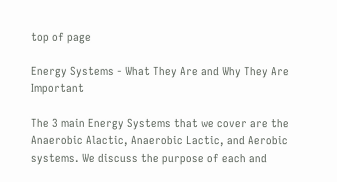top of page

Energy Systems - What They Are and Why They Are Important

The 3 main Energy Systems that we cover are the Anaerobic Alactic, Anaerobic Lactic, and Aerobic systems. We discuss the purpose of each and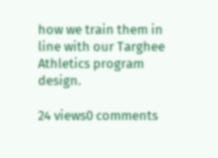how we train them in line with our Targhee Athletics program design.

24 views0 comments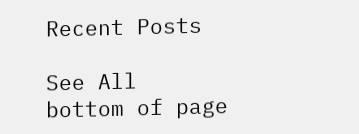Recent Posts

See All
bottom of page